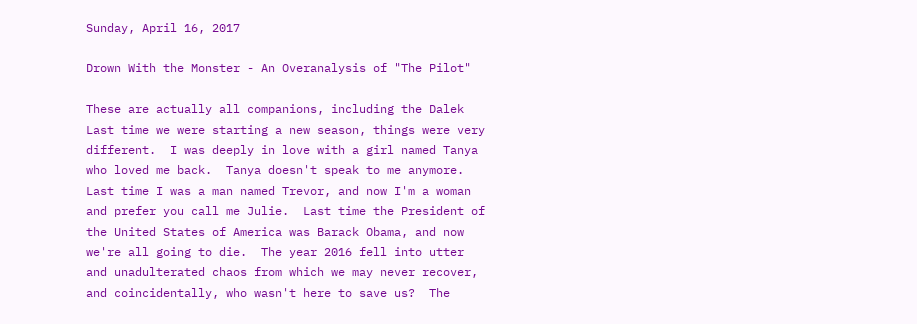Sunday, April 16, 2017

Drown With the Monster - An Overanalysis of "The Pilot"

These are actually all companions, including the Dalek
Last time we were starting a new season, things were very different.  I was deeply in love with a girl named Tanya who loved me back.  Tanya doesn't speak to me anymore.  Last time I was a man named Trevor, and now I'm a woman and prefer you call me Julie.  Last time the President of the United States of America was Barack Obama, and now we're all going to die.  The year 2016 fell into utter and unadulterated chaos from which we may never recover, and coincidentally, who wasn't here to save us?  The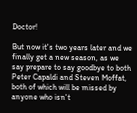Doctor!

But now it's two years later and we finally get a new season, as we say prepare to say goodbye to both Peter Capaldi and Steven Moffat, both of which will be missed by anyone who isn't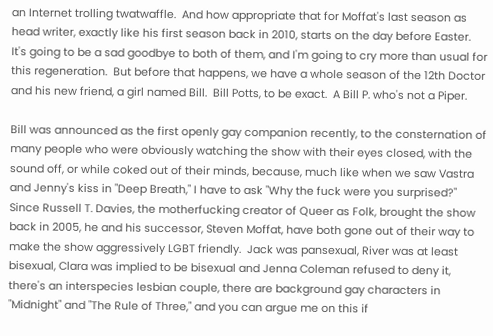an Internet trolling twatwaffle.  And how appropriate that for Moffat's last season as head writer, exactly like his first season back in 2010, starts on the day before Easter.  It's going to be a sad goodbye to both of them, and I'm going to cry more than usual for this regeneration.  But before that happens, we have a whole season of the 12th Doctor and his new friend, a girl named Bill.  Bill Potts, to be exact.  A Bill P. who's not a Piper.

Bill was announced as the first openly gay companion recently, to the consternation of many people who were obviously watching the show with their eyes closed, with the sound off, or while coked out of their minds, because, much like when we saw Vastra and Jenny's kiss in "Deep Breath," I have to ask "Why the fuck were you surprised?"  Since Russell T. Davies, the motherfucking creator of Queer as Folk, brought the show back in 2005, he and his successor, Steven Moffat, have both gone out of their way to make the show aggressively LGBT friendly.  Jack was pansexual, River was at least bisexual, Clara was implied to be bisexual and Jenna Coleman refused to deny it, there's an interspecies lesbian couple, there are background gay characters in "Midnight" and "The Rule of Three," and you can argue me on this if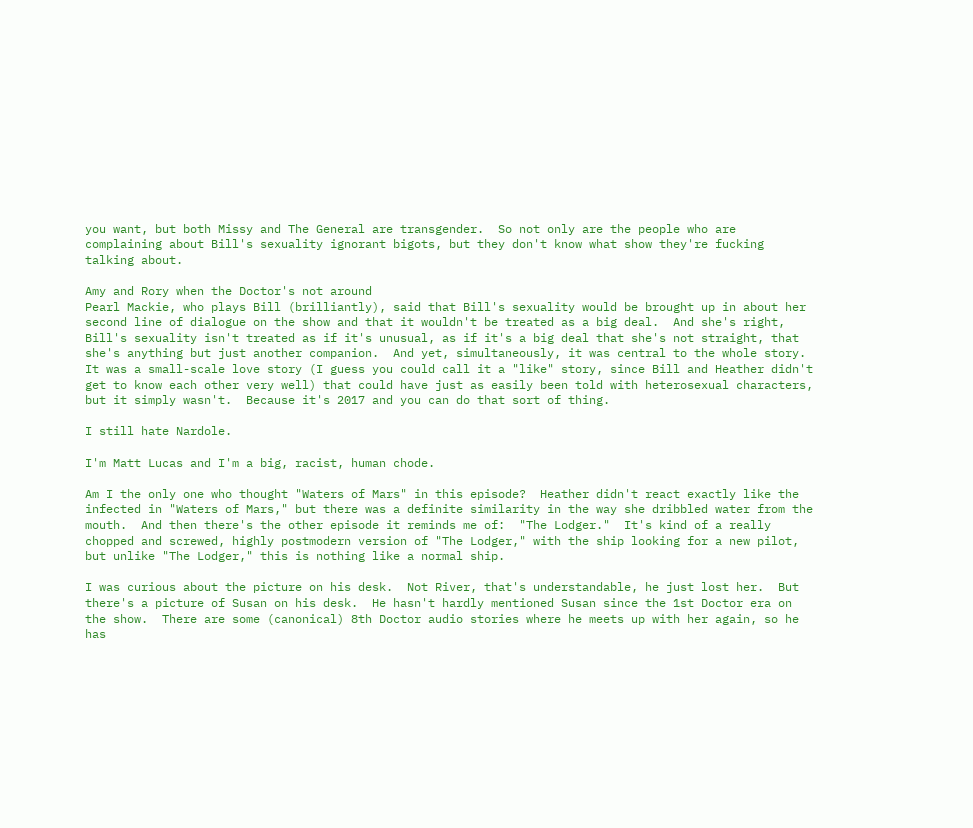you want, but both Missy and The General are transgender.  So not only are the people who are complaining about Bill's sexuality ignorant bigots, but they don't know what show they're fucking talking about.

Amy and Rory when the Doctor's not around
Pearl Mackie, who plays Bill (brilliantly), said that Bill's sexuality would be brought up in about her second line of dialogue on the show and that it wouldn't be treated as a big deal.  And she's right, Bill's sexuality isn't treated as if it's unusual, as if it's a big deal that she's not straight, that she's anything but just another companion.  And yet, simultaneously, it was central to the whole story.  It was a small-scale love story (I guess you could call it a "like" story, since Bill and Heather didn't get to know each other very well) that could have just as easily been told with heterosexual characters, but it simply wasn't.  Because it's 2017 and you can do that sort of thing.

I still hate Nardole.

I'm Matt Lucas and I'm a big, racist, human chode.

Am I the only one who thought "Waters of Mars" in this episode?  Heather didn't react exactly like the infected in "Waters of Mars," but there was a definite similarity in the way she dribbled water from the mouth.  And then there's the other episode it reminds me of:  "The Lodger."  It's kind of a really chopped and screwed, highly postmodern version of "The Lodger," with the ship looking for a new pilot, but unlike "The Lodger," this is nothing like a normal ship.

I was curious about the picture on his desk.  Not River, that's understandable, he just lost her.  But there's a picture of Susan on his desk.  He hasn't hardly mentioned Susan since the 1st Doctor era on the show.  There are some (canonical) 8th Doctor audio stories where he meets up with her again, so he has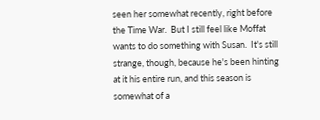seen her somewhat recently, right before the Time War.  But I still feel like Moffat wants to do something with Susan.  It's still strange, though, because he's been hinting at it his entire run, and this season is somewhat of a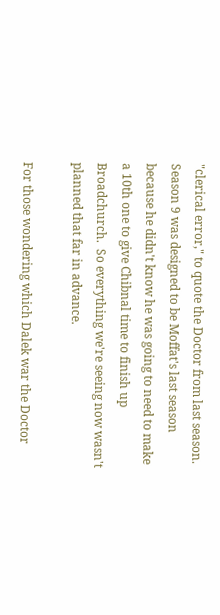"clerical error," to quote the Doctor from last season.  Season 9 was designed to be Moffat's last season because he didn't know he was going to need to make a 10th one to give Chibnal time to finish up Broadchurch.  So everything we're seeing now wasn't planned that far in advance.

For those wondering which Dalek war the Doctor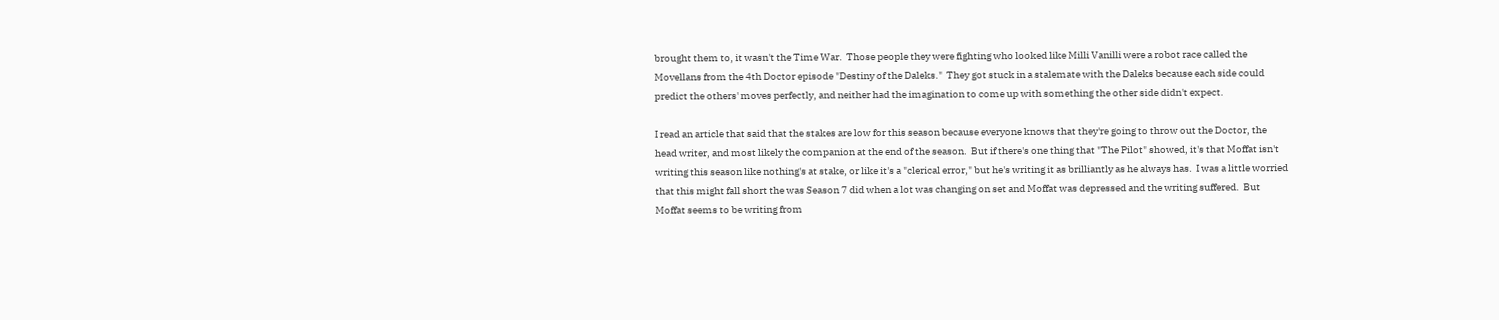brought them to, it wasn't the Time War.  Those people they were fighting who looked like Milli Vanilli were a robot race called the Movellans from the 4th Doctor episode "Destiny of the Daleks."  They got stuck in a stalemate with the Daleks because each side could predict the others' moves perfectly, and neither had the imagination to come up with something the other side didn't expect.

I read an article that said that the stakes are low for this season because everyone knows that they're going to throw out the Doctor, the head writer, and most likely the companion at the end of the season.  But if there's one thing that "The Pilot" showed, it's that Moffat isn't writing this season like nothing's at stake, or like it's a "clerical error," but he's writing it as brilliantly as he always has.  I was a little worried that this might fall short the was Season 7 did when a lot was changing on set and Moffat was depressed and the writing suffered.  But Moffat seems to be writing from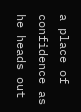a place of confidence as he heads out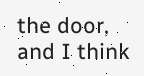the door, and I think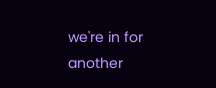we're in for another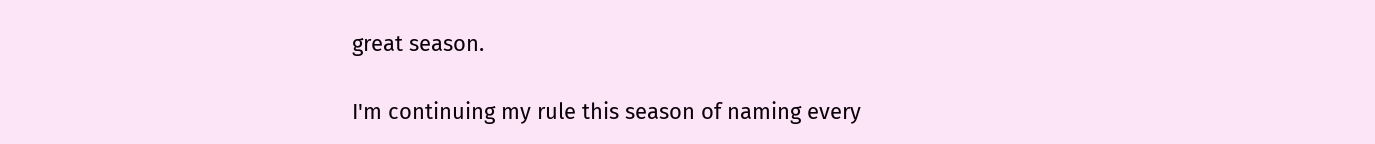great season.

I'm continuing my rule this season of naming every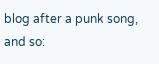blog after a punk song, and so: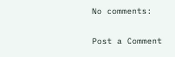No comments:

Post a Comment